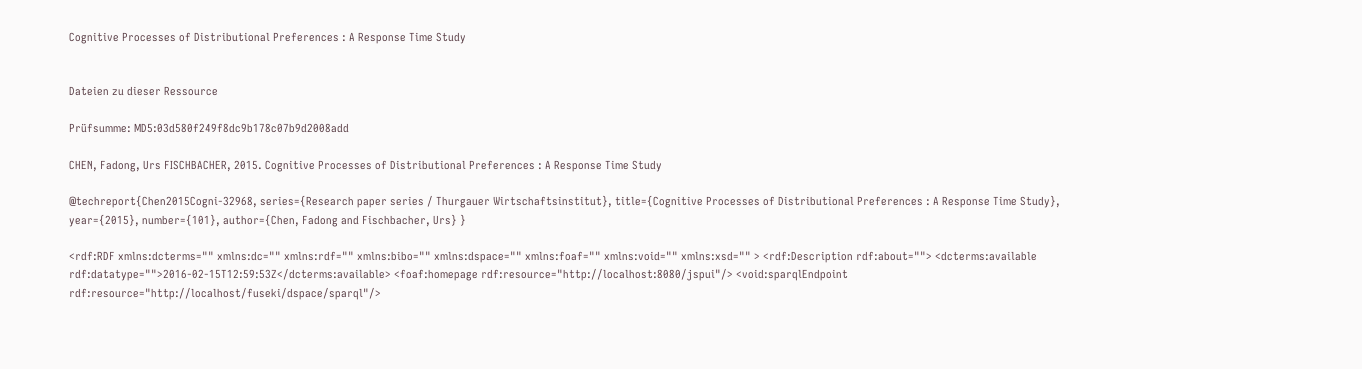Cognitive Processes of Distributional Preferences : A Response Time Study


Dateien zu dieser Ressource

Prüfsumme: MD5:03d580f249f8dc9b178c07b9d2008add

CHEN, Fadong, Urs FISCHBACHER, 2015. Cognitive Processes of Distributional Preferences : A Response Time Study

@techreport{Chen2015Cogni-32968, series={Research paper series / Thurgauer Wirtschaftsinstitut}, title={Cognitive Processes of Distributional Preferences : A Response Time Study}, year={2015}, number={101}, author={Chen, Fadong and Fischbacher, Urs} }

<rdf:RDF xmlns:dcterms="" xmlns:dc="" xmlns:rdf="" xmlns:bibo="" xmlns:dspace="" xmlns:foaf="" xmlns:void="" xmlns:xsd="" > <rdf:Description rdf:about=""> <dcterms:available rdf:datatype="">2016-02-15T12:59:53Z</dcterms:available> <foaf:homepage rdf:resource="http://localhost:8080/jspui"/> <void:sparqlEndpoint rdf:resource="http://localhost/fuseki/dspace/sparql"/>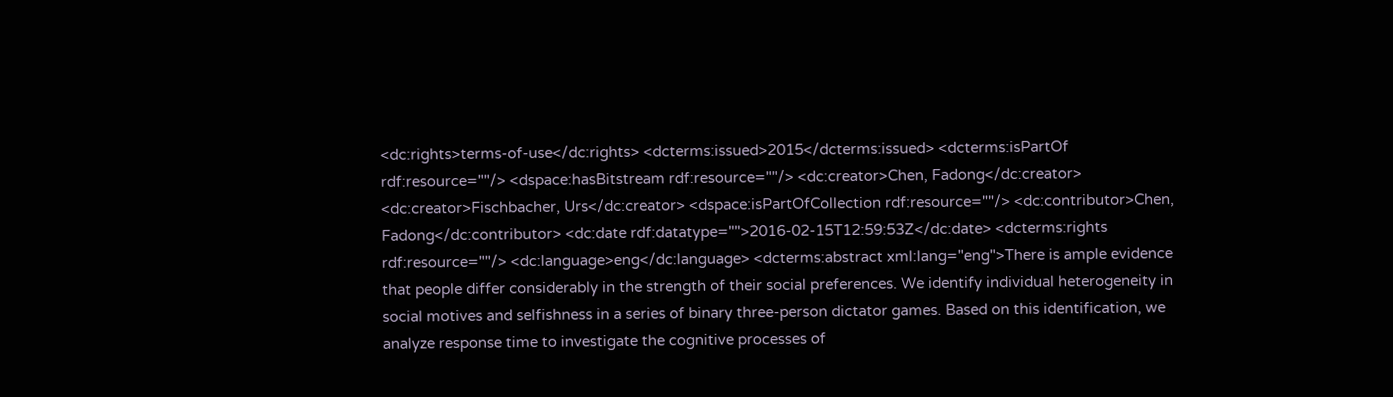<dc:rights>terms-of-use</dc:rights> <dcterms:issued>2015</dcterms:issued> <dcterms:isPartOf rdf:resource=""/> <dspace:hasBitstream rdf:resource=""/> <dc:creator>Chen, Fadong</dc:creator> <dc:creator>Fischbacher, Urs</dc:creator> <dspace:isPartOfCollection rdf:resource=""/> <dc:contributor>Chen, Fadong</dc:contributor> <dc:date rdf:datatype="">2016-02-15T12:59:53Z</dc:date> <dcterms:rights rdf:resource=""/> <dc:language>eng</dc:language> <dcterms:abstract xml:lang="eng">There is ample evidence that people differ considerably in the strength of their social preferences. We identify individual heterogeneity in social motives and selfishness in a series of binary three-person dictator games. Based on this identification, we analyze response time to investigate the cognitive processes of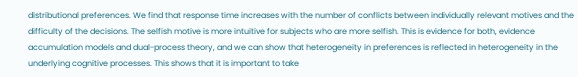distributional preferences. We find that response time increases with the number of conflicts between individually relevant motives and the difficulty of the decisions. The selfish motive is more intuitive for subjects who are more selfish. This is evidence for both, evidence accumulation models and dual-process theory, and we can show that heterogeneity in preferences is reflected in heterogeneity in the underlying cognitive processes. This shows that it is important to take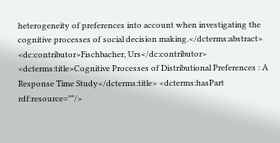heterogeneity of preferences into account when investigating the cognitive processes of social decision making.</dcterms:abstract> <dc:contributor>Fischbacher, Urs</dc:contributor> <dcterms:title>Cognitive Processes of Distributional Preferences : A Response Time Study</dcterms:title> <dcterms:hasPart rdf:resource=""/>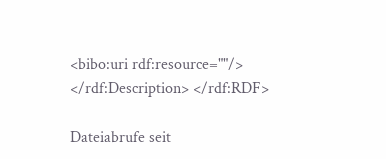<bibo:uri rdf:resource=""/> </rdf:Description> </rdf:RDF>

Dateiabrufe seit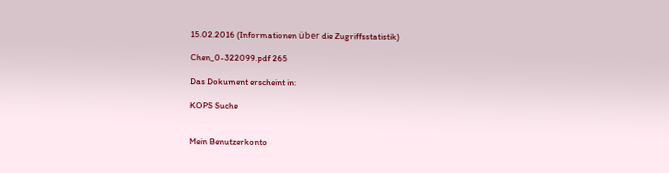15.02.2016 (Informationen über die Zugriffsstatistik)

Chen_0-322099.pdf 265

Das Dokument erscheint in:

KOPS Suche


Mein Benutzerkonto